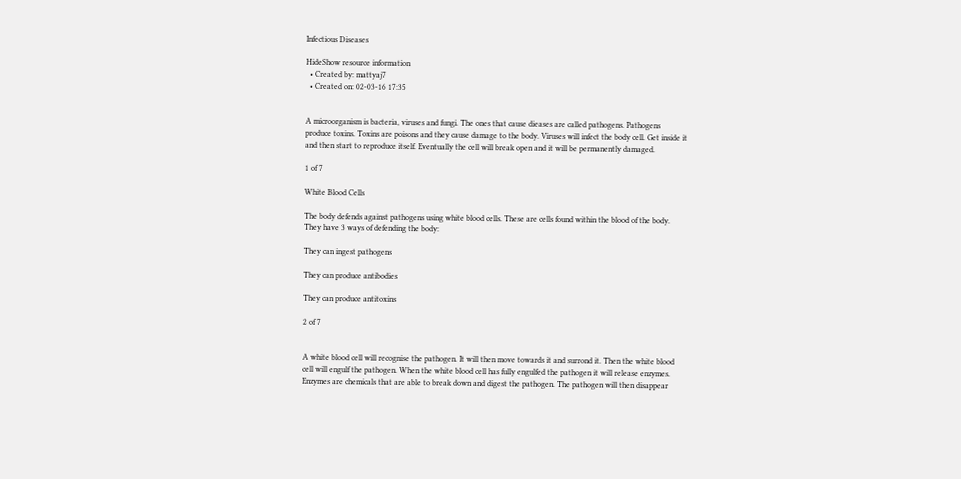Infectious Diseases

HideShow resource information
  • Created by: mattyaj7
  • Created on: 02-03-16 17:35


A microorganism is bacteria, viruses and fungi. The ones that cause dieases are called pathogens. Pathogens produce toxins. Toxins are poisons and they cause damage to the body. Viruses will infect the body cell. Get inside it and then start to reproduce itself. Eventually the cell will break open and it will be permanently damaged.

1 of 7

White Blood Cells

The body defends against pathogens using white blood cells. These are cells found within the blood of the body. They have 3 ways of defending the body:

They can ingest pathogens

They can produce antibodies

They can produce antitoxins

2 of 7


A white blood cell will recognise the pathogen. It will then move towards it and surrond it. Then the white blood cell will engulf the pathogen. When the white blood cell has fully engulfed the pathogen it will release enzymes. Enzymes are chemicals that are able to break down and digest the pathogen. The pathogen will then disappear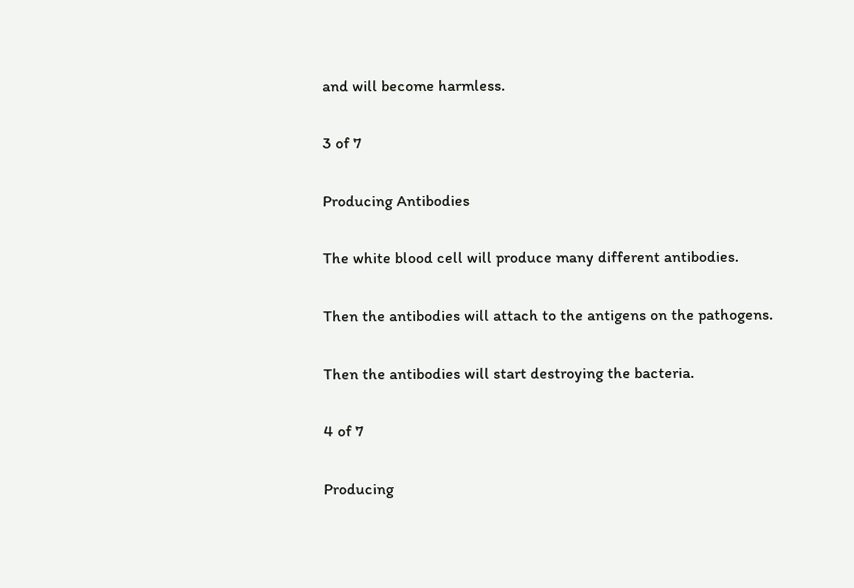and will become harmless.

3 of 7

Producing Antibodies

The white blood cell will produce many different antibodies.

Then the antibodies will attach to the antigens on the pathogens.

Then the antibodies will start destroying the bacteria.

4 of 7

Producing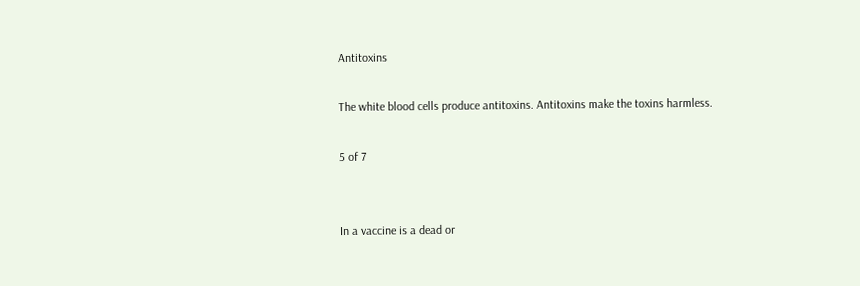Antitoxins

The white blood cells produce antitoxins. Antitoxins make the toxins harmless.

5 of 7


In a vaccine is a dead or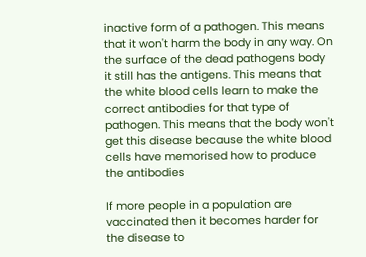inactive form of a pathogen. This means that it won't harm the body in any way. On the surface of the dead pathogens body it still has the antigens. This means that the white blood cells learn to make the correct antibodies for that type of pathogen. This means that the body won't get this disease because the white blood cells have memorised how to produce the antibodies

If more people in a population are vaccinated then it becomes harder for the disease to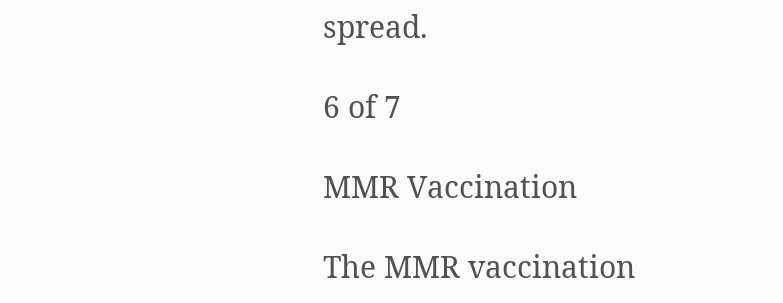spread.

6 of 7

MMR Vaccination

The MMR vaccination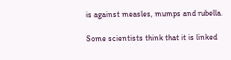is against measles, mumps and rubella.

Some scientists think that it is linked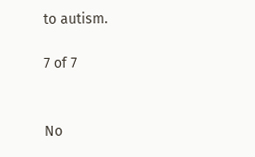to autism.

7 of 7


No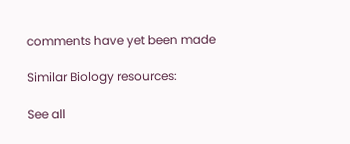comments have yet been made

Similar Biology resources:

See all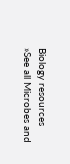Biology resources »See all Microbes and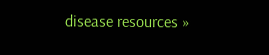disease resources »